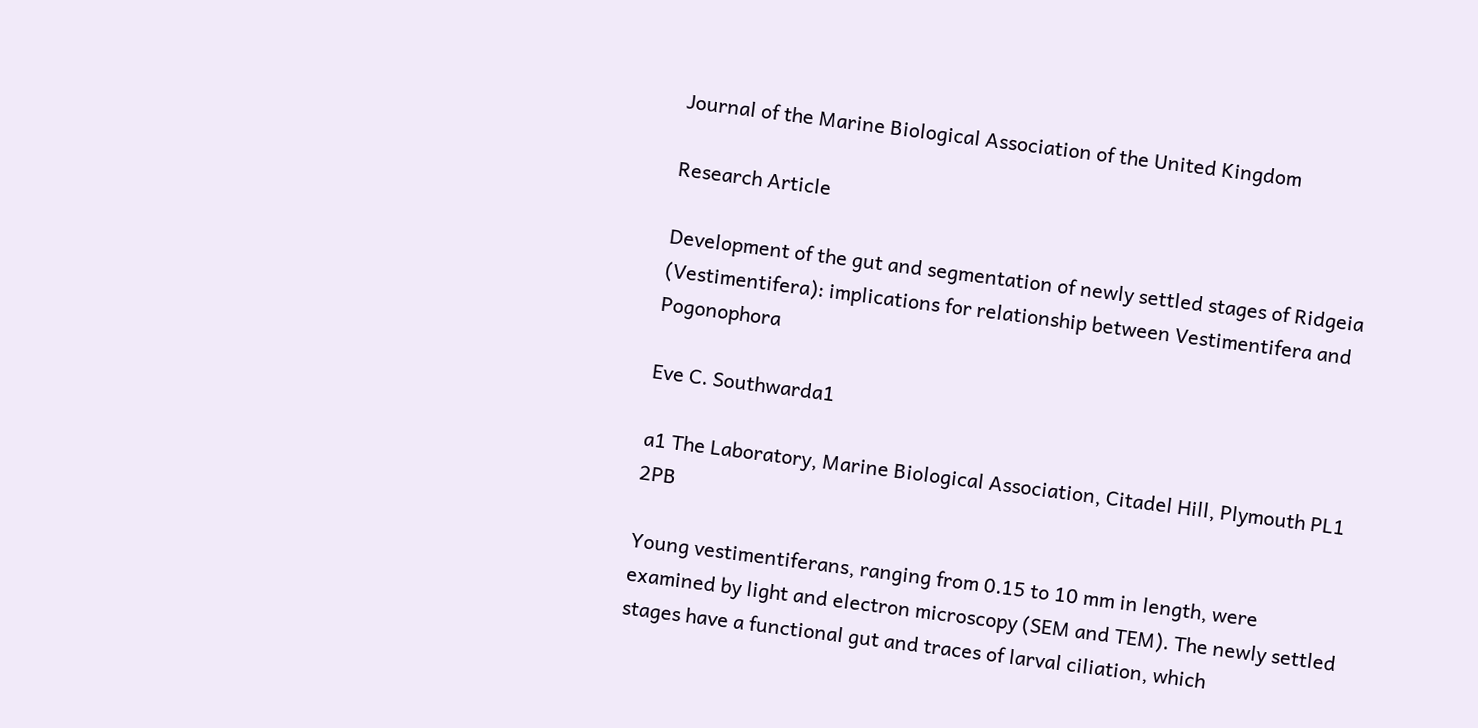Journal of the Marine Biological Association of the United Kingdom

Research Article

Development of the gut and segmentation of newly settled stages of Ridgeia (Vestimentifera): implications for relationship between Vestimentifera and Pogonophora

Eve C. Southwarda1

a1 The Laboratory, Marine Biological Association, Citadel Hill, Plymouth PL1 2PB

Young vestimentiferans, ranging from 0.15 to 10 mm in length, were examined by light and electron microscopy (SEM and TEM). The newly settled stages have a functional gut and traces of larval ciliation, which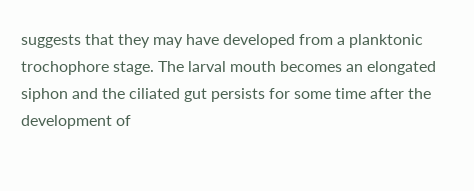suggests that they may have developed from a planktonic trochophore stage. The larval mouth becomes an elongated siphon and the ciliated gut persists for some time after the development of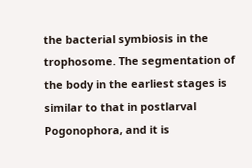the bacterial symbiosis in the trophosome. The segmentation of the body in the earliest stages is similar to that in postlarval Pogonophora, and it is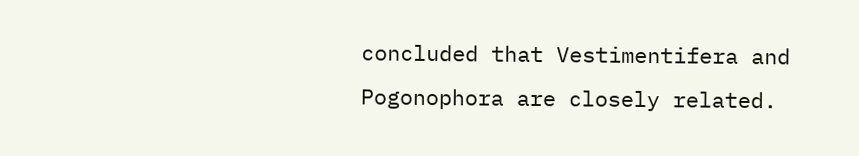concluded that Vestimentifera and Pogonophora are closely related.